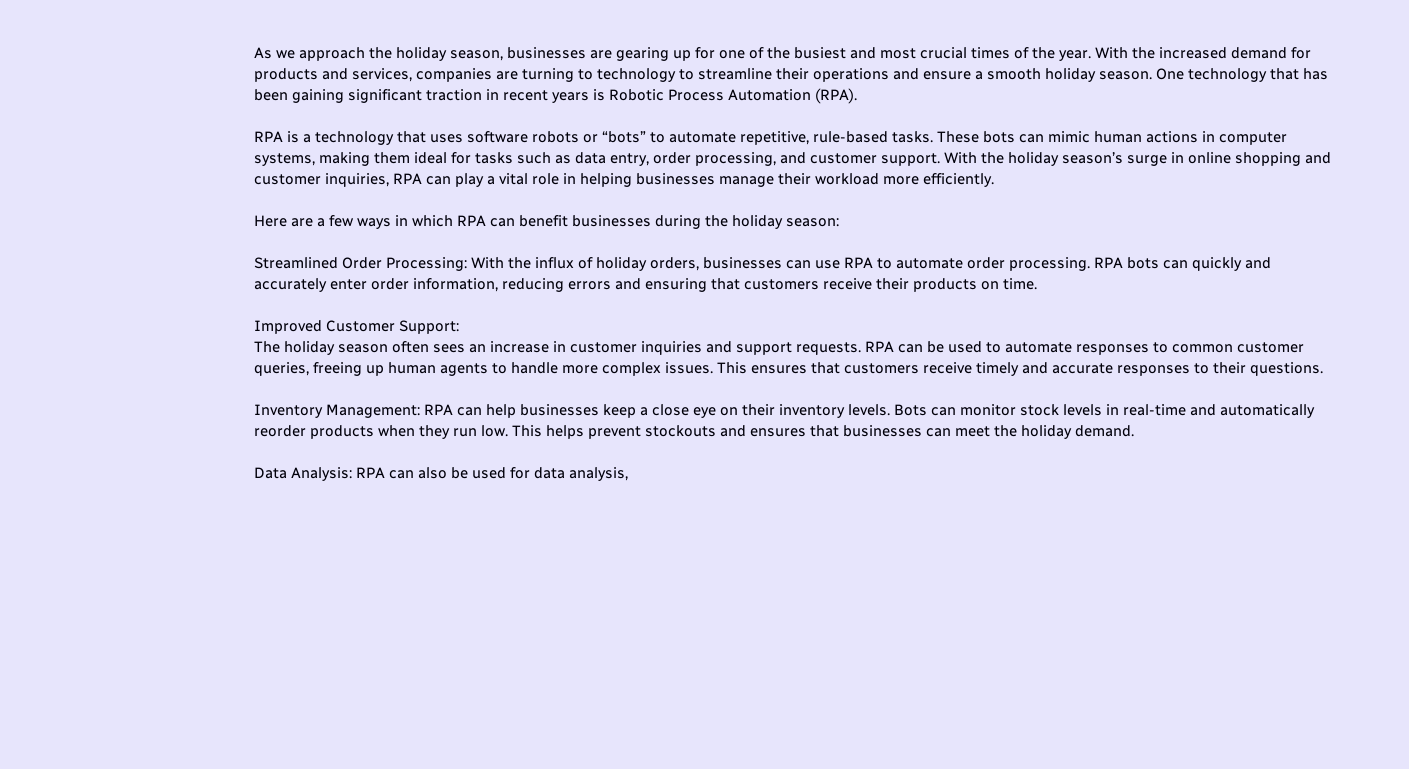As we approach the holiday season, businesses are gearing up for one of the busiest and most crucial times of the year. With the increased demand for products and services, companies are turning to technology to streamline their operations and ensure a smooth holiday season. One technology that has been gaining significant traction in recent years is Robotic Process Automation (RPA).

RPA is a technology that uses software robots or “bots” to automate repetitive, rule-based tasks. These bots can mimic human actions in computer systems, making them ideal for tasks such as data entry, order processing, and customer support. With the holiday season’s surge in online shopping and customer inquiries, RPA can play a vital role in helping businesses manage their workload more efficiently.

Here are a few ways in which RPA can benefit businesses during the holiday season:

Streamlined Order Processing: With the influx of holiday orders, businesses can use RPA to automate order processing. RPA bots can quickly and accurately enter order information, reducing errors and ensuring that customers receive their products on time.

Improved Customer Support:
The holiday season often sees an increase in customer inquiries and support requests. RPA can be used to automate responses to common customer queries, freeing up human agents to handle more complex issues. This ensures that customers receive timely and accurate responses to their questions.

Inventory Management: RPA can help businesses keep a close eye on their inventory levels. Bots can monitor stock levels in real-time and automatically reorder products when they run low. This helps prevent stockouts and ensures that businesses can meet the holiday demand.

Data Analysis: RPA can also be used for data analysis,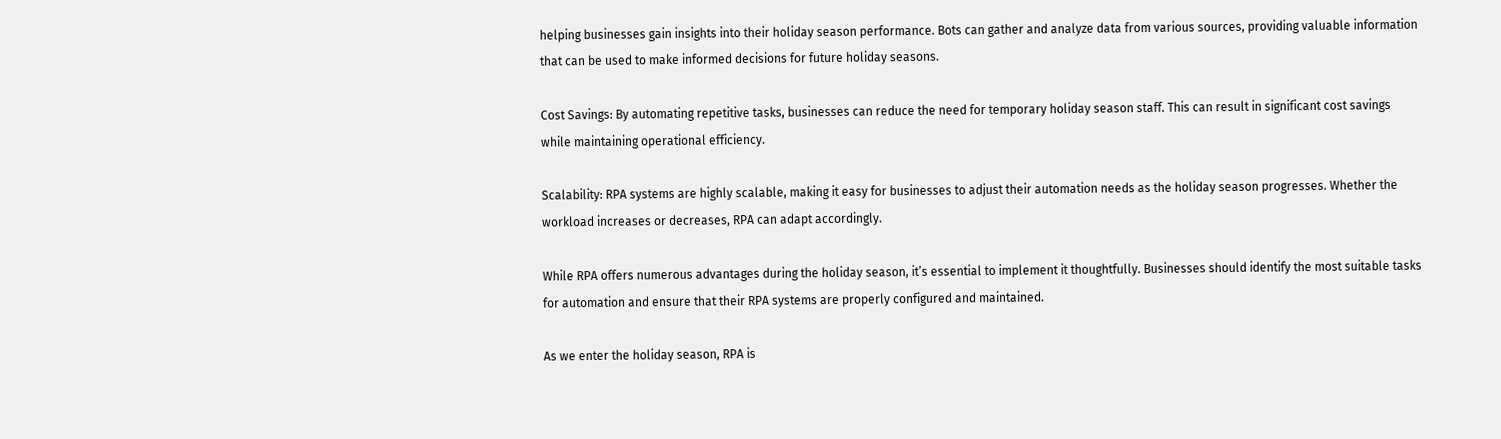helping businesses gain insights into their holiday season performance. Bots can gather and analyze data from various sources, providing valuable information that can be used to make informed decisions for future holiday seasons.

Cost Savings: By automating repetitive tasks, businesses can reduce the need for temporary holiday season staff. This can result in significant cost savings while maintaining operational efficiency.

Scalability: RPA systems are highly scalable, making it easy for businesses to adjust their automation needs as the holiday season progresses. Whether the workload increases or decreases, RPA can adapt accordingly.

While RPA offers numerous advantages during the holiday season, it’s essential to implement it thoughtfully. Businesses should identify the most suitable tasks for automation and ensure that their RPA systems are properly configured and maintained.

As we enter the holiday season, RPA is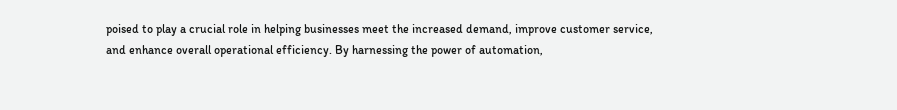poised to play a crucial role in helping businesses meet the increased demand, improve customer service, and enhance overall operational efficiency. By harnessing the power of automation,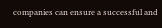companies can ensure a successful and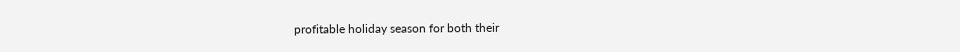profitable holiday season for both their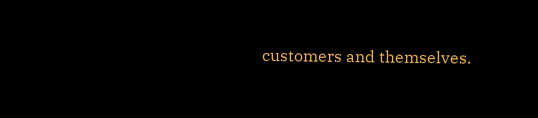customers and themselves.